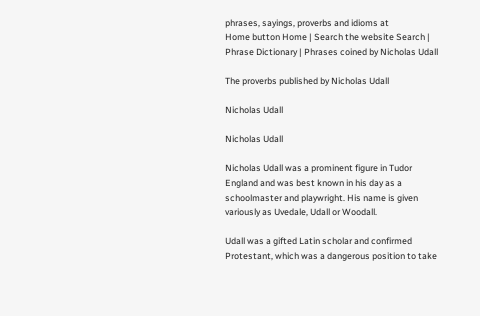phrases, sayings, proverbs and idioms at
Home button Home | Search the website Search | Phrase Dictionary | Phrases coined by Nicholas Udall

The proverbs published by Nicholas Udall

Nicholas Udall

Nicholas Udall

Nicholas Udall was a prominent figure in Tudor England and was best known in his day as a schoolmaster and playwright. His name is given variously as Uvedale, Udall or Woodall.

Udall was a gifted Latin scholar and confirmed Protestant, which was a dangerous position to take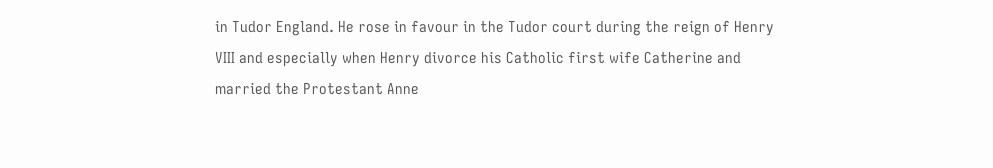in Tudor England. He rose in favour in the Tudor court during the reign of Henry VIII and especially when Henry divorce his Catholic first wife Catherine and married the Protestant Anne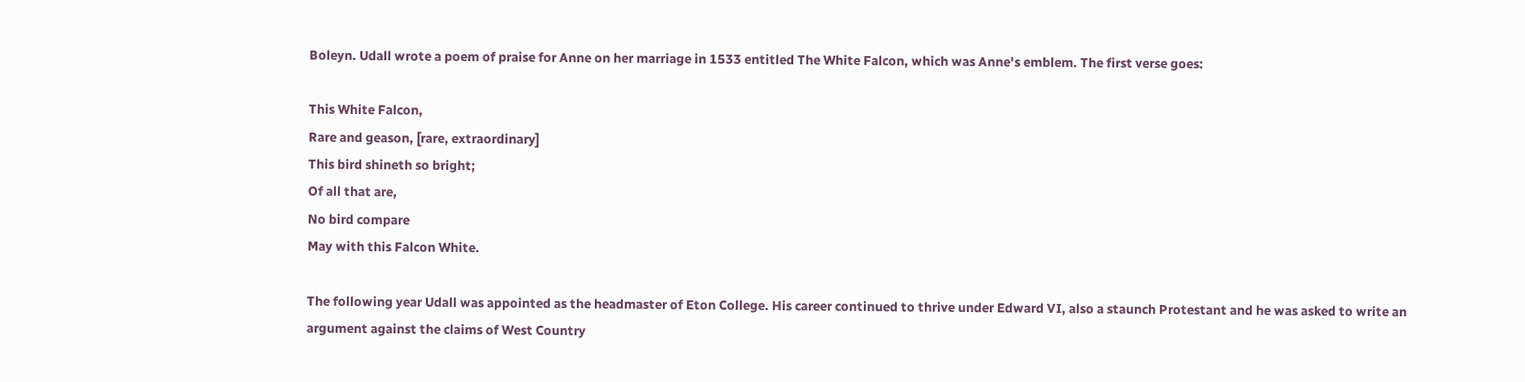Boleyn. Udall wrote a poem of praise for Anne on her marriage in 1533 entitled The White Falcon, which was Anne's emblem. The first verse goes:

This White Falcon,
Rare and geason, [rare, extraordinary]
This bird shineth so bright;
Of all that are,
No bird compare
May with this Falcon White.

The following year Udall was appointed as the headmaster of Eton College. His career continued to thrive under Edward VI, also a staunch Protestant and he was asked to write an argument against the claims of West Country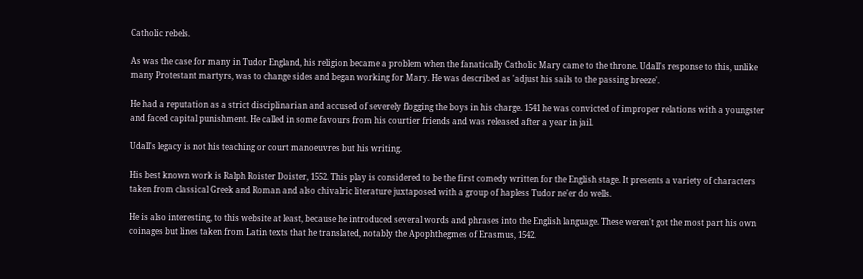Catholic rebels.

As was the case for many in Tudor England, his religion became a problem when the fanatically Catholic Mary came to the throne. Udall's response to this, unlike many Protestant martyrs, was to change sides and began working for Mary. He was described as 'adjust his sails to the passing breeze'.

He had a reputation as a strict disciplinarian and accused of severely flogging the boys in his charge. 1541 he was convicted of improper relations with a youngster and faced capital punishment. He called in some favours from his courtier friends and was released after a year in jail.

Udall's legacy is not his teaching or court manoeuvres but his writing.

His best known work is Ralph Roister Doister, 1552. This play is considered to be the first comedy written for the English stage. It presents a variety of characters taken from classical Greek and Roman and also chivalric literature juxtaposed with a group of hapless Tudor ne'er do wells.

He is also interesting, to this website at least, because he introduced several words and phrases into the English language. These weren't got the most part his own coinages but lines taken from Latin texts that he translated, notably the Apophthegmes of Erasmus, 1542.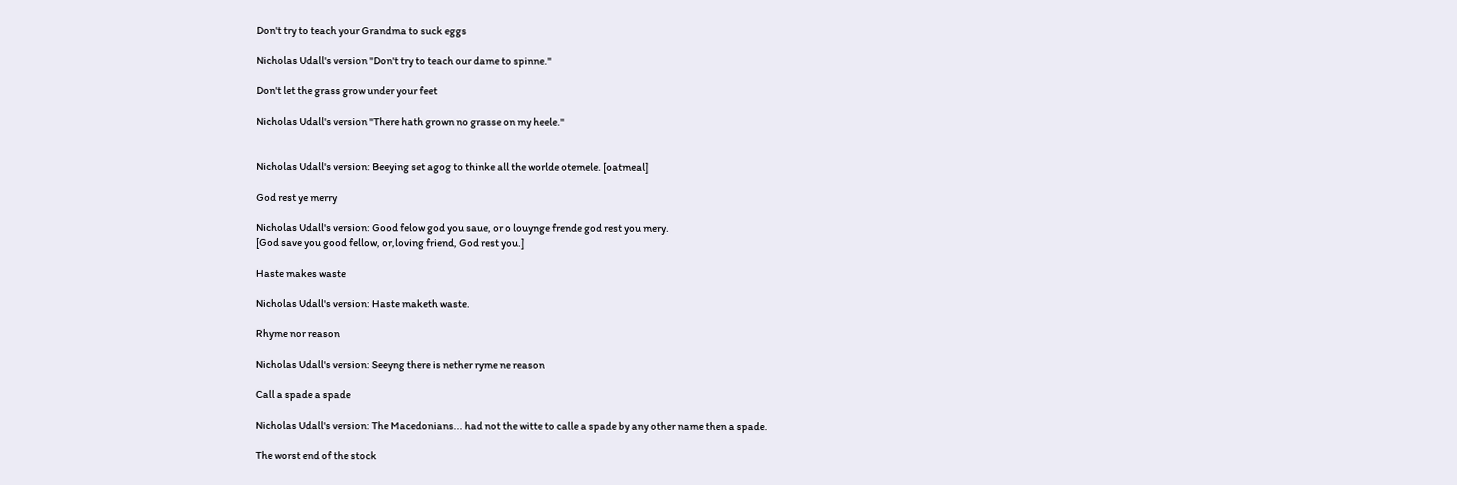Don't try to teach your Grandma to suck eggs

Nicholas Udall's version "Don't try to teach our dame to spinne."

Don't let the grass grow under your feet

Nicholas Udall's version "There hath grown no grasse on my heele."


Nicholas Udall's version: Beeying set agog to thinke all the worlde otemele. [oatmeal]

God rest ye merry

Nicholas Udall's version: Good felow god you saue, or o louynge frende god rest you mery.
[God save you good fellow, or,loving friend, God rest you.]

Haste makes waste

Nicholas Udall's version: Haste maketh waste.

Rhyme nor reason

Nicholas Udall's version: Seeyng there is nether ryme ne reason

Call a spade a spade

Nicholas Udall's version: The Macedonians... had not the witte to calle a spade by any other name then a spade.

The worst end of the stock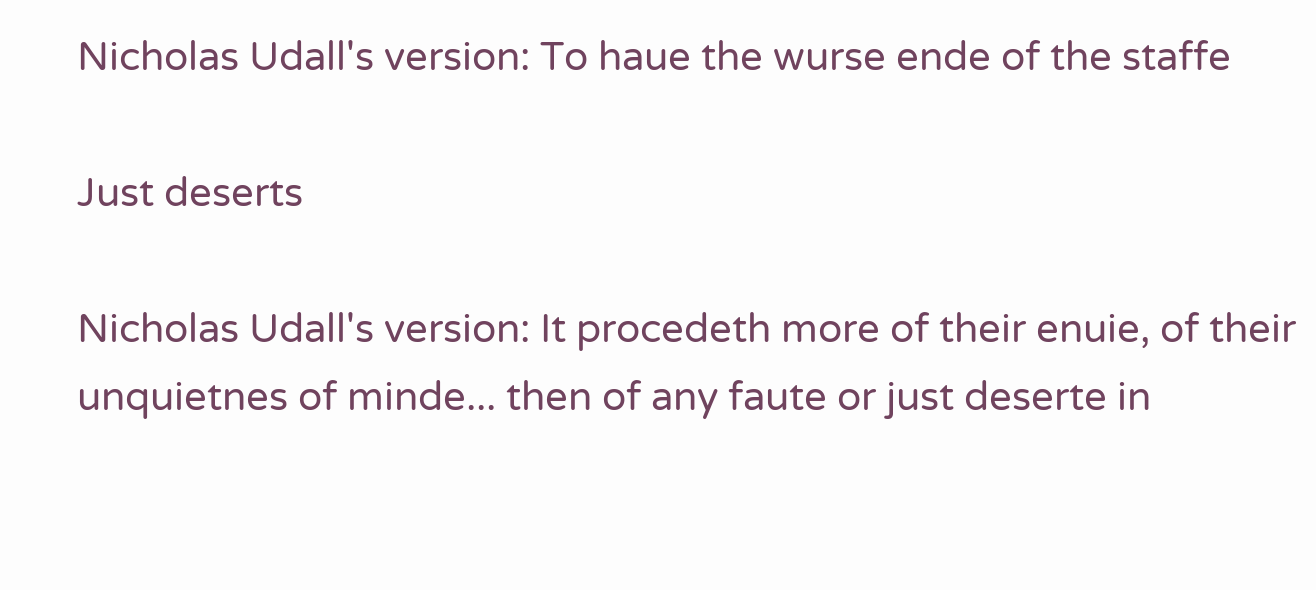Nicholas Udall's version: To haue the wurse ende of the staffe

Just deserts

Nicholas Udall's version: It procedeth more of their enuie, of their unquietnes of minde... then of any faute or just deserte in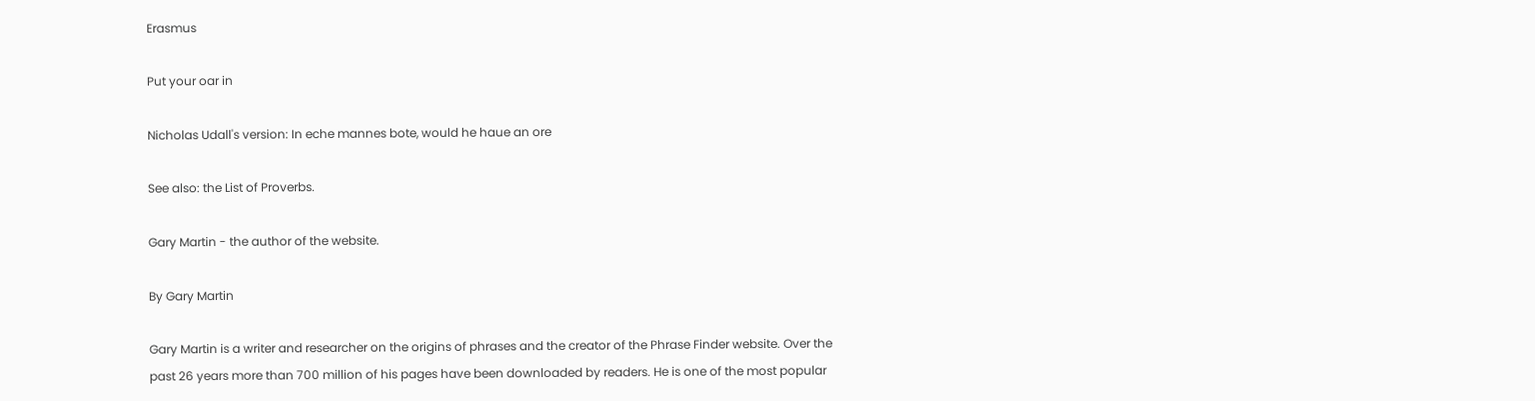Erasmus

Put your oar in

Nicholas Udall's version: In eche mannes bote, would he haue an ore

See also: the List of Proverbs.

Gary Martin - the author of the website.

By Gary Martin

Gary Martin is a writer and researcher on the origins of phrases and the creator of the Phrase Finder website. Over the past 26 years more than 700 million of his pages have been downloaded by readers. He is one of the most popular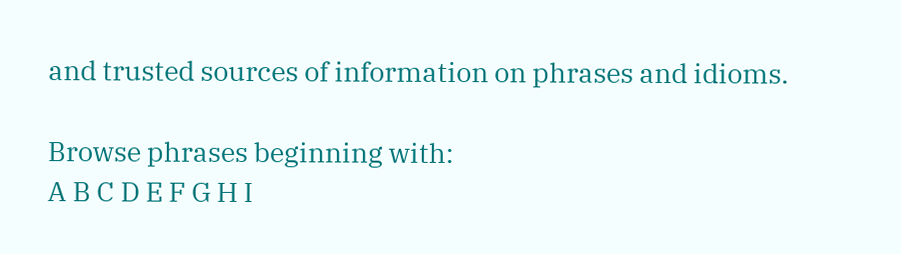and trusted sources of information on phrases and idioms.

Browse phrases beginning with:
A B C D E F G H I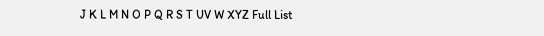J K L M N O P Q R S T UV W XYZ Full List